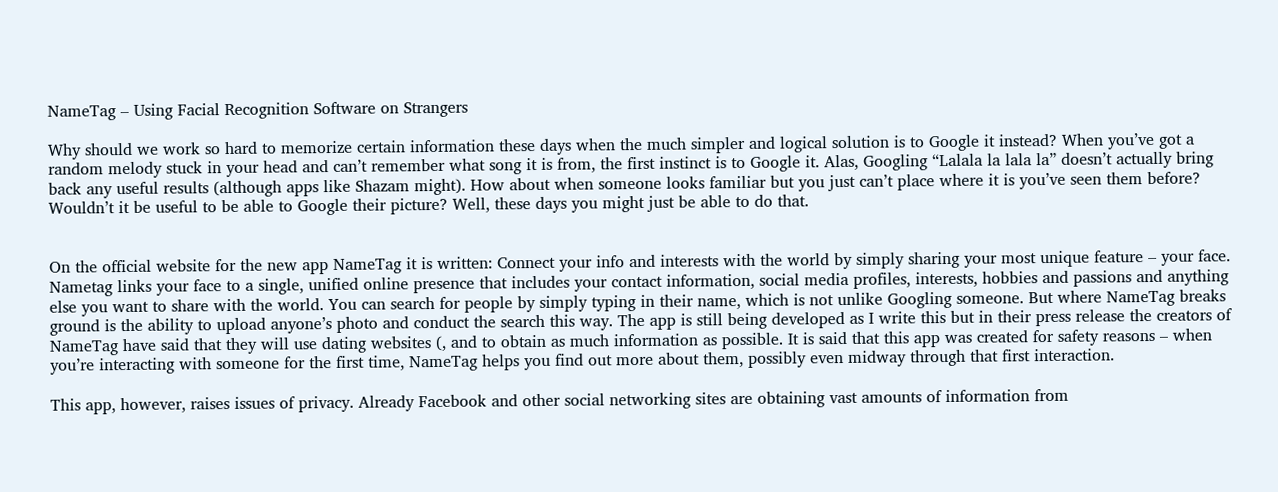NameTag – Using Facial Recognition Software on Strangers

Why should we work so hard to memorize certain information these days when the much simpler and logical solution is to Google it instead? When you’ve got a random melody stuck in your head and can’t remember what song it is from, the first instinct is to Google it. Alas, Googling “Lalala la lala la” doesn’t actually bring back any useful results (although apps like Shazam might). How about when someone looks familiar but you just can’t place where it is you’ve seen them before? Wouldn’t it be useful to be able to Google their picture? Well, these days you might just be able to do that.


On the official website for the new app NameTag it is written: Connect your info and interests with the world by simply sharing your most unique feature – your face.  Nametag links your face to a single, unified online presence that includes your contact information, social media profiles, interests, hobbies and passions and anything else you want to share with the world. You can search for people by simply typing in their name, which is not unlike Googling someone. But where NameTag breaks ground is the ability to upload anyone’s photo and conduct the search this way. The app is still being developed as I write this but in their press release the creators of NameTag have said that they will use dating websites (, and to obtain as much information as possible. It is said that this app was created for safety reasons – when you’re interacting with someone for the first time, NameTag helps you find out more about them, possibly even midway through that first interaction.

This app, however, raises issues of privacy. Already Facebook and other social networking sites are obtaining vast amounts of information from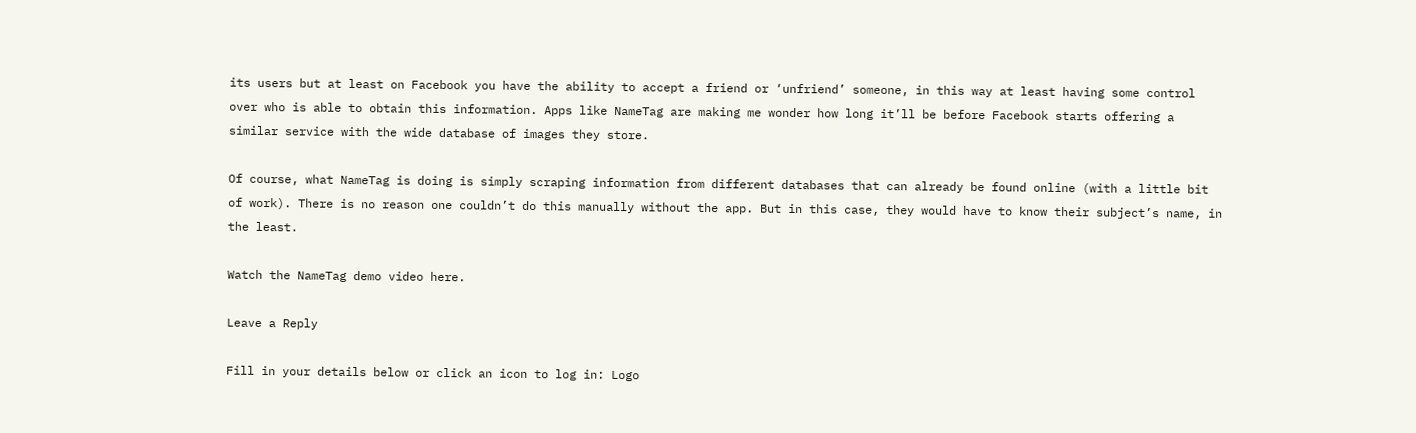its users but at least on Facebook you have the ability to accept a friend or ‘unfriend’ someone, in this way at least having some control over who is able to obtain this information. Apps like NameTag are making me wonder how long it’ll be before Facebook starts offering a similar service with the wide database of images they store.

Of course, what NameTag is doing is simply scraping information from different databases that can already be found online (with a little bit of work). There is no reason one couldn’t do this manually without the app. But in this case, they would have to know their subject’s name, in the least.

Watch the NameTag demo video here.

Leave a Reply

Fill in your details below or click an icon to log in: Logo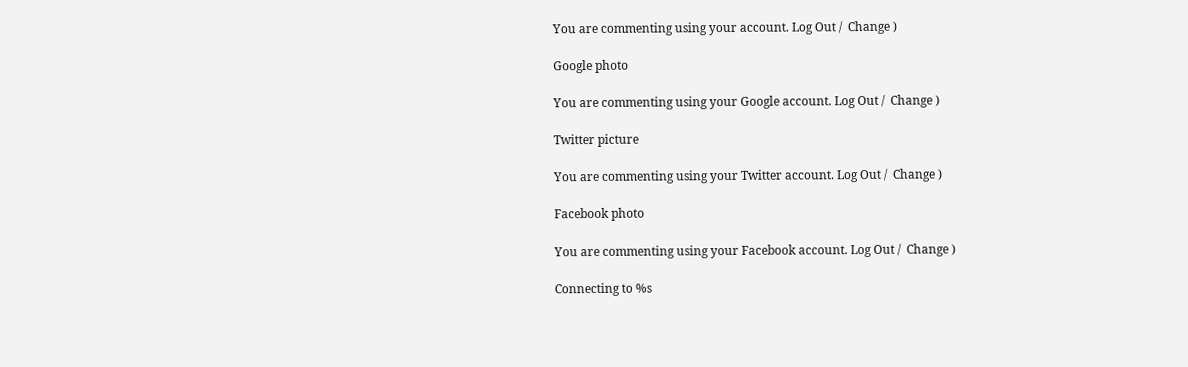You are commenting using your account. Log Out /  Change )

Google photo

You are commenting using your Google account. Log Out /  Change )

Twitter picture

You are commenting using your Twitter account. Log Out /  Change )

Facebook photo

You are commenting using your Facebook account. Log Out /  Change )

Connecting to %s